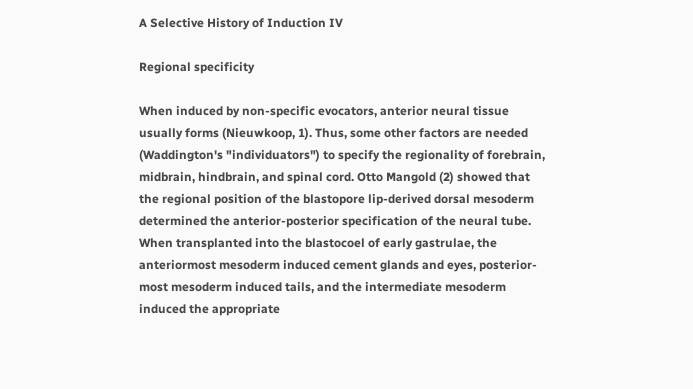A Selective History of Induction IV

Regional specificity

When induced by non-specific evocators, anterior neural tissue usually forms (Nieuwkoop, 1). Thus, some other factors are needed (Waddington's "individuators") to specify the regionality of forebrain, midbrain, hindbrain, and spinal cord. Otto Mangold (2) showed that the regional position of the blastopore lip-derived dorsal mesoderm determined the anterior-posterior specification of the neural tube. When transplanted into the blastocoel of early gastrulae, the anteriormost mesoderm induced cement glands and eyes, posterior-most mesoderm induced tails, and the intermediate mesoderm induced the appropriate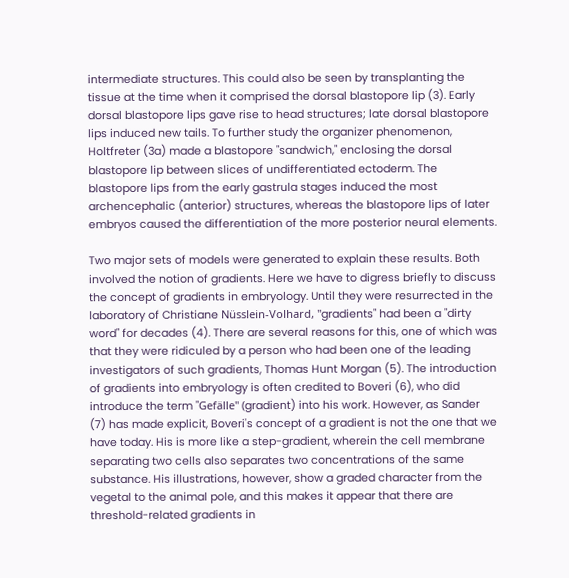intermediate structures. This could also be seen by transplanting the tissue at the time when it comprised the dorsal blastopore lip (3). Early dorsal blastopore lips gave rise to head structures; late dorsal blastopore lips induced new tails. To further study the organizer phenomenon, Holtfreter (3a) made a blastopore "sandwich," enclosing the dorsal blastopore lip between slices of undifferentiated ectoderm. The blastopore lips from the early gastrula stages induced the most archencephalic (anterior) structures, whereas the blastopore lips of later embryos caused the differentiation of the more posterior neural elements.

Two major sets of models were generated to explain these results. Both involved the notion of gradients. Here we have to digress briefly to discuss the concept of gradients in embryology. Until they were resurrected in the laboratory of Christiane Nüsslein-Volhard, "gradients" had been a "dirty word" for decades (4). There are several reasons for this, one of which was that they were ridiculed by a person who had been one of the leading investigators of such gradients, Thomas Hunt Morgan (5). The introduction of gradients into embryology is often credited to Boveri (6), who did introduce the term "Gefälle" (gradient) into his work. However, as Sander (7) has made explicit, Boveri's concept of a gradient is not the one that we have today. His is more like a step-gradient, wherein the cell membrane separating two cells also separates two concentrations of the same substance. His illustrations, however, show a graded character from the vegetal to the animal pole, and this makes it appear that there are threshold-related gradients in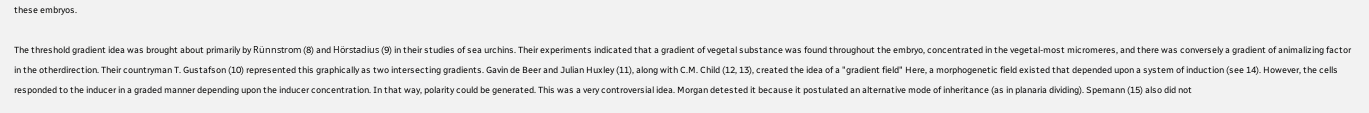these embryos.

The threshold gradient idea was brought about primarily by Rünnstrom (8) and Hörstadius (9) in their studies of sea urchins. Their experiments indicated that a gradient of vegetal substance was found throughout the embryo, concentrated in the vegetal-most micromeres, and there was conversely a gradient of animalizing factor in the otherdirection. Their countryman T. Gustafson (10) represented this graphically as two intersecting gradients. Gavin de Beer and Julian Huxley (11), along with C.M. Child (12, 13), created the idea of a "gradient field" Here, a morphogenetic field existed that depended upon a system of induction (see 14). However, the cells responded to the inducer in a graded manner depending upon the inducer concentration. In that way, polarity could be generated. This was a very controversial idea. Morgan detested it because it postulated an alternative mode of inheritance (as in planaria dividing). Spemann (15) also did not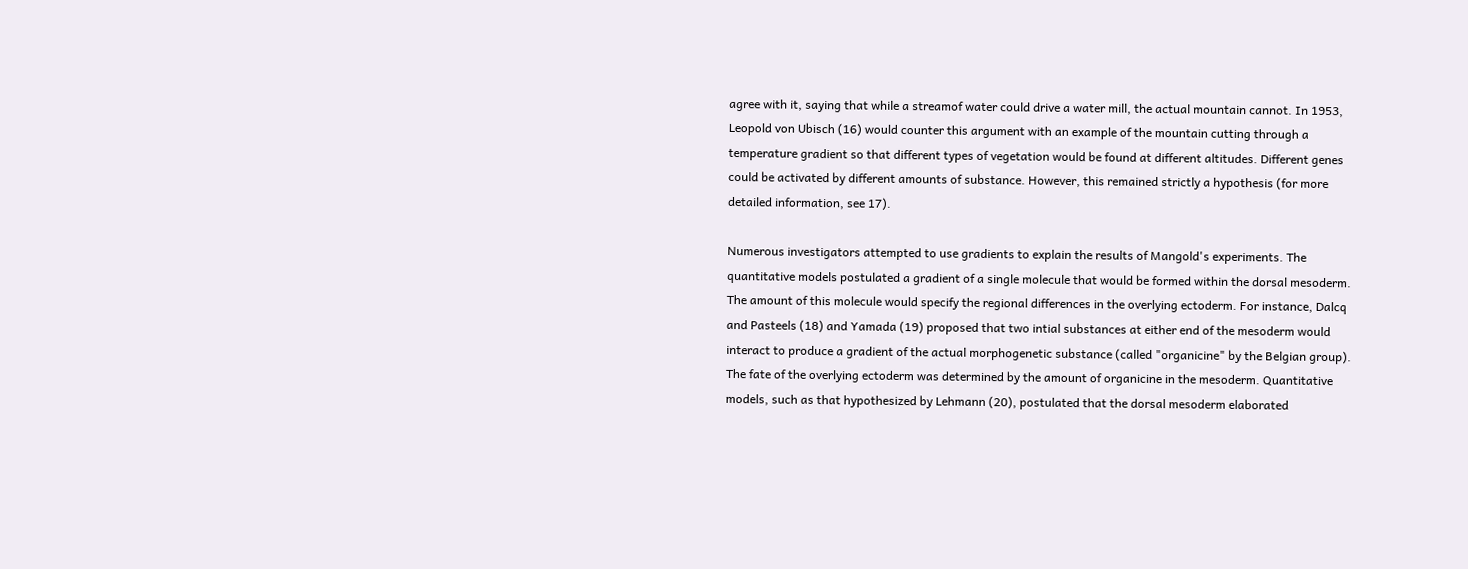agree with it, saying that while a streamof water could drive a water mill, the actual mountain cannot. In 1953, Leopold von Ubisch (16) would counter this argument with an example of the mountain cutting through a temperature gradient so that different types of vegetation would be found at different altitudes. Different genes could be activated by different amounts of substance. However, this remained strictly a hypothesis (for more detailed information, see 17).

Numerous investigators attempted to use gradients to explain the results of Mangold's experiments. The quantitative models postulated a gradient of a single molecule that would be formed within the dorsal mesoderm. The amount of this molecule would specify the regional differences in the overlying ectoderm. For instance, Dalcq and Pasteels (18) and Yamada (19) proposed that two intial substances at either end of the mesoderm would interact to produce a gradient of the actual morphogenetic substance (called "organicine" by the Belgian group). The fate of the overlying ectoderm was determined by the amount of organicine in the mesoderm. Quantitative models, such as that hypothesized by Lehmann (20), postulated that the dorsal mesoderm elaborated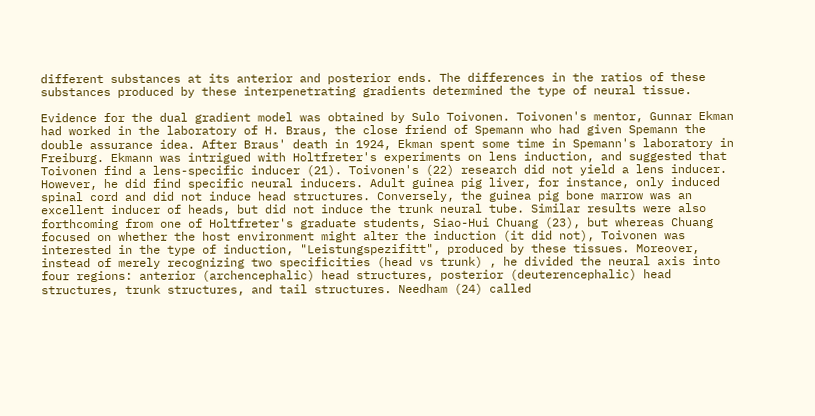different substances at its anterior and posterior ends. The differences in the ratios of these substances produced by these interpenetrating gradients determined the type of neural tissue.

Evidence for the dual gradient model was obtained by Sulo Toivonen. Toivonen's mentor, Gunnar Ekman had worked in the laboratory of H. Braus, the close friend of Spemann who had given Spemann the double assurance idea. After Braus' death in 1924, Ekman spent some time in Spemann's laboratory in Freiburg. Ekmann was intrigued with Holtfreter's experiments on lens induction, and suggested that Toivonen find a lens-specific inducer (21). Toivonen's (22) research did not yield a lens inducer. However, he did find specific neural inducers. Adult guinea pig liver, for instance, only induced spinal cord and did not induce head structures. Conversely, the guinea pig bone marrow was an excellent inducer of heads, but did not induce the trunk neural tube. Similar results were also forthcoming from one of Holtfreter's graduate students, Siao-Hui Chuang (23), but whereas Chuang focused on whether the host environment might alter the induction (it did not), Toivonen was interested in the type of induction, "Leistungspezifitt", produced by these tissues. Moreover, instead of merely recognizing two specificities (head vs trunk) , he divided the neural axis into four regions: anterior (archencephalic) head structures, posterior (deuterencephalic) head structures, trunk structures, and tail structures. Needham (24) called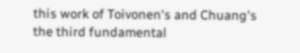this work of Toivonen's and Chuang's the third fundamental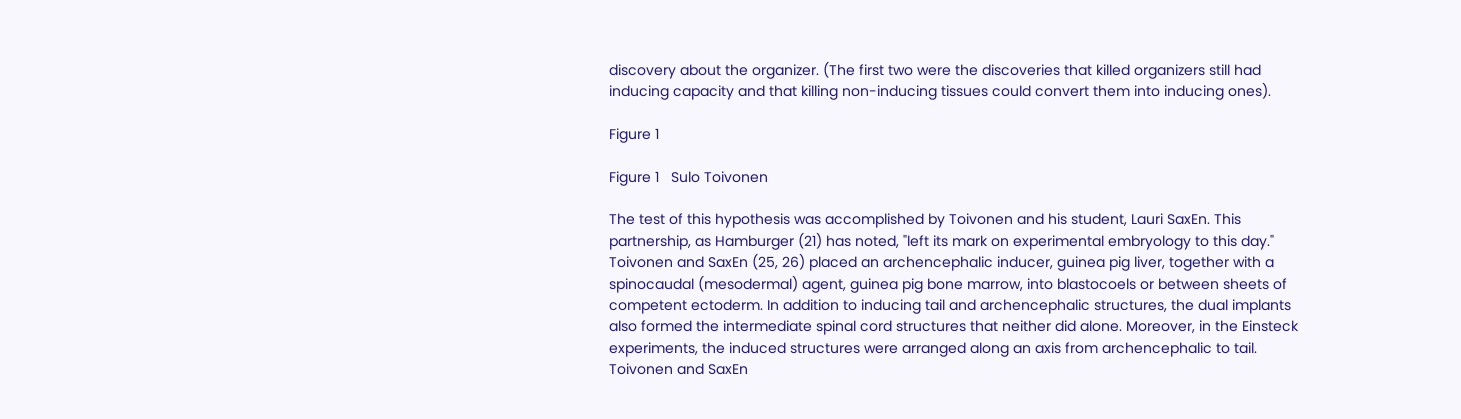discovery about the organizer. (The first two were the discoveries that killed organizers still had inducing capacity and that killing non-inducing tissues could convert them into inducing ones).

Figure 1

Figure 1   Sulo Toivonen

The test of this hypothesis was accomplished by Toivonen and his student, Lauri SaxEn. This partnership, as Hamburger (21) has noted, "left its mark on experimental embryology to this day." Toivonen and SaxEn (25, 26) placed an archencephalic inducer, guinea pig liver, together with a spinocaudal (mesodermal) agent, guinea pig bone marrow, into blastocoels or between sheets of competent ectoderm. In addition to inducing tail and archencephalic structures, the dual implants also formed the intermediate spinal cord structures that neither did alone. Moreover, in the Einsteck experiments, the induced structures were arranged along an axis from archencephalic to tail. Toivonen and SaxEn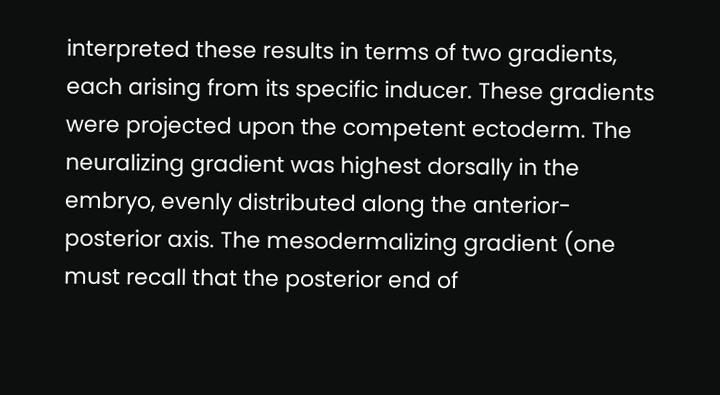interpreted these results in terms of two gradients, each arising from its specific inducer. These gradients were projected upon the competent ectoderm. The neuralizing gradient was highest dorsally in the embryo, evenly distributed along the anterior-posterior axis. The mesodermalizing gradient (one must recall that the posterior end of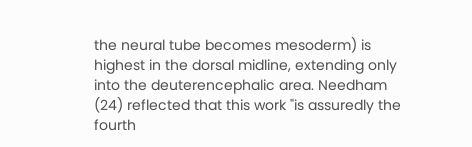the neural tube becomes mesoderm) is highest in the dorsal midline, extending only into the deuterencephalic area. Needham (24) reflected that this work "is assuredly the fourth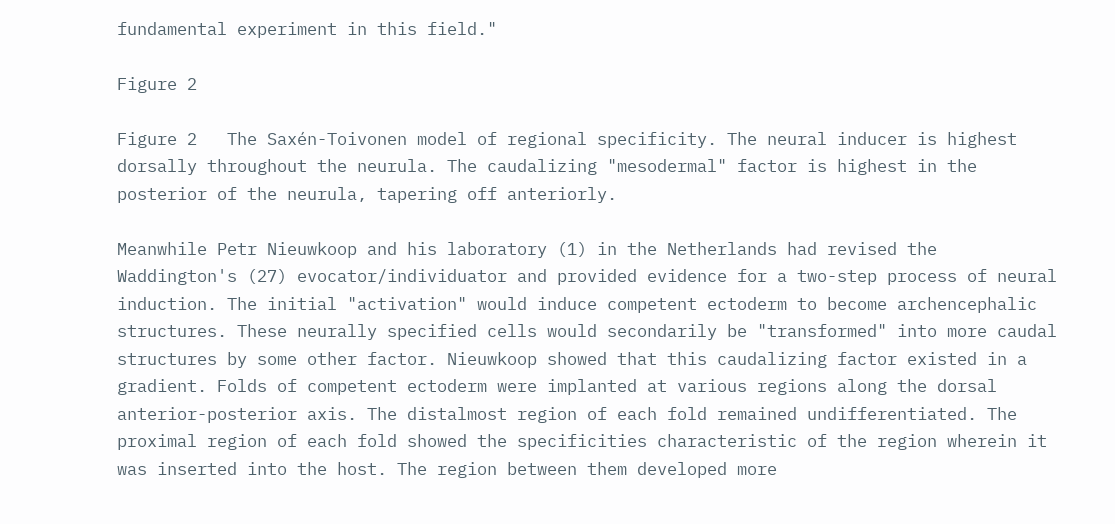fundamental experiment in this field."

Figure 2

Figure 2   The Saxén-Toivonen model of regional specificity. The neural inducer is highest dorsally throughout the neurula. The caudalizing "mesodermal" factor is highest in the posterior of the neurula, tapering off anteriorly.

Meanwhile Petr Nieuwkoop and his laboratory (1) in the Netherlands had revised the Waddington's (27) evocator/individuator and provided evidence for a two-step process of neural induction. The initial "activation" would induce competent ectoderm to become archencephalic structures. These neurally specified cells would secondarily be "transformed" into more caudal structures by some other factor. Nieuwkoop showed that this caudalizing factor existed in a gradient. Folds of competent ectoderm were implanted at various regions along the dorsal anterior-posterior axis. The distalmost region of each fold remained undifferentiated. The proximal region of each fold showed the specificities characteristic of the region wherein it was inserted into the host. The region between them developed more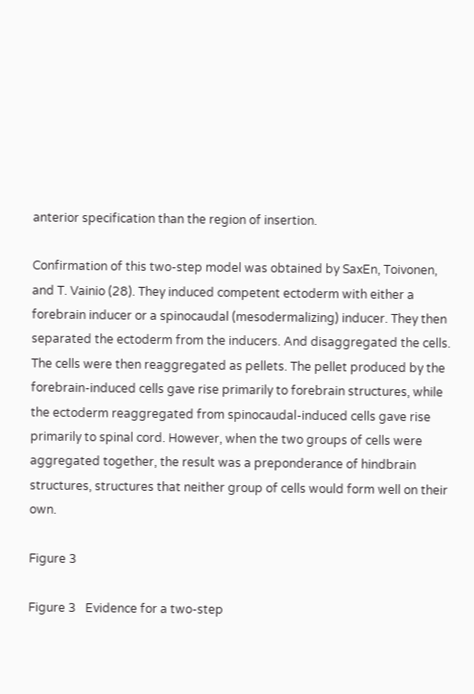anterior specification than the region of insertion.

Confirmation of this two-step model was obtained by SaxEn, Toivonen, and T. Vainio (28). They induced competent ectoderm with either a forebrain inducer or a spinocaudal (mesodermalizing) inducer. They then separated the ectoderm from the inducers. And disaggregated the cells. The cells were then reaggregated as pellets. The pellet produced by the forebrain-induced cells gave rise primarily to forebrain structures, while the ectoderm reaggregated from spinocaudal-induced cells gave rise primarily to spinal cord. However, when the two groups of cells were aggregated together, the result was a preponderance of hindbrain structures, structures that neither group of cells would form well on their own.

Figure 3

Figure 3   Evidence for a two-step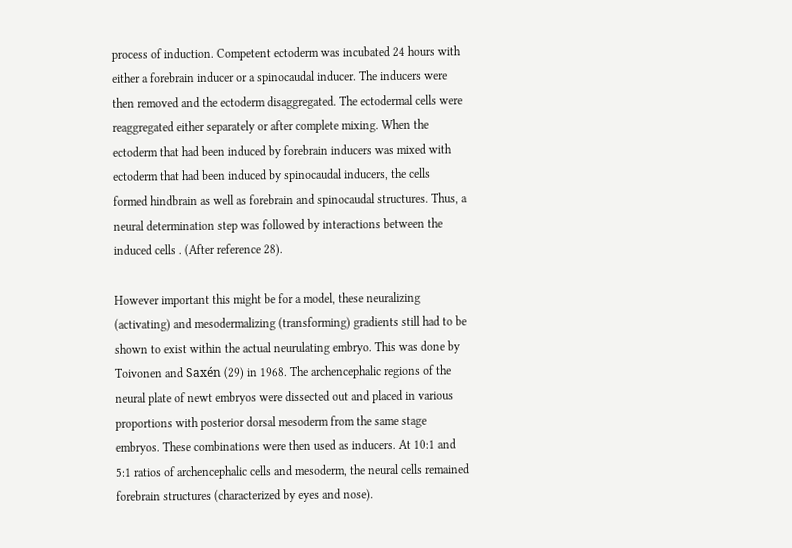process of induction. Competent ectoderm was incubated 24 hours with either a forebrain inducer or a spinocaudal inducer. The inducers were then removed and the ectoderm disaggregated. The ectodermal cells were reaggregated either separately or after complete mixing. When the ectoderm that had been induced by forebrain inducers was mixed with ectoderm that had been induced by spinocaudal inducers, the cells formed hindbrain as well as forebrain and spinocaudal structures. Thus, a neural determination step was followed by interactions between the induced cells . (After reference 28).

However important this might be for a model, these neuralizing (activating) and mesodermalizing (transforming) gradients still had to be shown to exist within the actual neurulating embryo. This was done by Toivonen and Saxén (29) in 1968. The archencephalic regions of the neural plate of newt embryos were dissected out and placed in various proportions with posterior dorsal mesoderm from the same stage embryos. These combinations were then used as inducers. At 10:1 and 5:1 ratios of archencephalic cells and mesoderm, the neural cells remained forebrain structures (characterized by eyes and nose).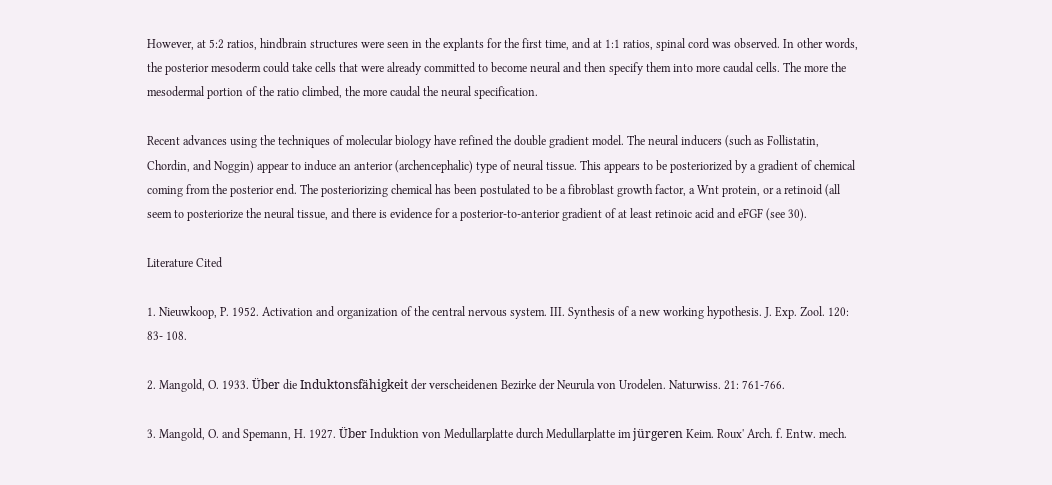However, at 5:2 ratios, hindbrain structures were seen in the explants for the first time, and at 1:1 ratios, spinal cord was observed. In other words, the posterior mesoderm could take cells that were already committed to become neural and then specify them into more caudal cells. The more the mesodermal portion of the ratio climbed, the more caudal the neural specification.

Recent advances using the techniques of molecular biology have refined the double gradient model. The neural inducers (such as Follistatin, Chordin, and Noggin) appear to induce an anterior (archencephalic) type of neural tissue. This appears to be posteriorized by a gradient of chemical coming from the posterior end. The posteriorizing chemical has been postulated to be a fibroblast growth factor, a Wnt protein, or a retinoid (all seem to posteriorize the neural tissue, and there is evidence for a posterior-to-anterior gradient of at least retinoic acid and eFGF (see 30).

Literature Cited

1. Nieuwkoop, P. 1952. Activation and organization of the central nervous system. III. Synthesis of a new working hypothesis. J. Exp. Zool. 120: 83- 108.

2. Mangold, O. 1933. Über die Induktonsfähigkeit der verscheidenen Bezirke der Neurula von Urodelen. Naturwiss. 21: 761-766.

3. Mangold, O. and Spemann, H. 1927. Über Induktion von Medullarplatte durch Medullarplatte im jürgeren Keim. Roux' Arch. f. Entw. mech.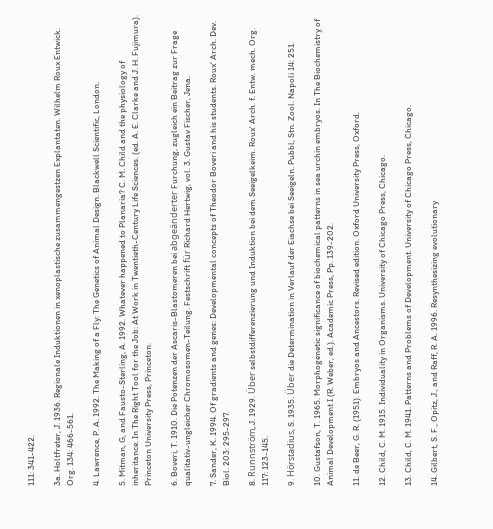111: 341-422.

3a. Holtfreter, J. 1936. Regionale Induktionen in xenoplastische zusammengestzen Explantaten. Wilhelm Roux Entwick. Org. 134: 466-561.

4. Lawrence, P. A. 1992. The Making of a Fly: The Genetics of Animal Design. Blackwell Scientific, London.

5. Mitman, G, and Fausto-Sterling, A. 1992. Whatever happened to Planaria? C. M. Child and the physiology of inheritance. In The Right Tool for the Job: At Work in Twentieth-Century Life Sciences. (ed. A. E. Clarke and J. H. Fujimura). Princeton University Press, Princeton.

6. Boveri, T. 1910. Die Potenzen der Ascaris-Blastomeren bei abgeänderter Furchung, zugleich ein Beitrag zur Frage qualitativ-ungleicher Chromosomen-Teilung. Festschrift für Richard Hertwig, vol. 3. Gustav Fischer, Jena.

7. Sander, K. 1994. Of gradients and genes: Developmental concepts of Theodor Boveri and his students. Roux' Arch. Dev. Biol. 203: 295-297.

8. Runnström, J. 1929. Über selbstdifferenzierung und Induktion bei dem Seeigelkeim. Roux' Arch. f. Entw. mech. Org. 117: 123-145.

9. Hörstadius, S. 1935. Über die Determination in Verlauf der Eiachse bei Seeigeln. Pubbl, Stn. Zool. Napoli 14: 251.

10. Gustafson, T. 1965. Morphogenetic significance of biochemical patterns in sea urchin embryos. In The Biochemistry of Animal Development I (R. Weber, ed.). Academic Press, Pp. 139-202.

11. de Beer, G. R. (1951). Embryos and Ancestors. Revised edition. Oxford University Press, Oxford.

12. Child, C. M. 1915. Individuality in Organisms. University of Chicago Press, Chicago.

13. Child, C. M. 1941. Patterns and Problems of Development. University of Chicago Press, Chicago.

14. Gilbert, S. F., Opitz, J., and Raff, R. A. 1996. Resynthesizing evolutionary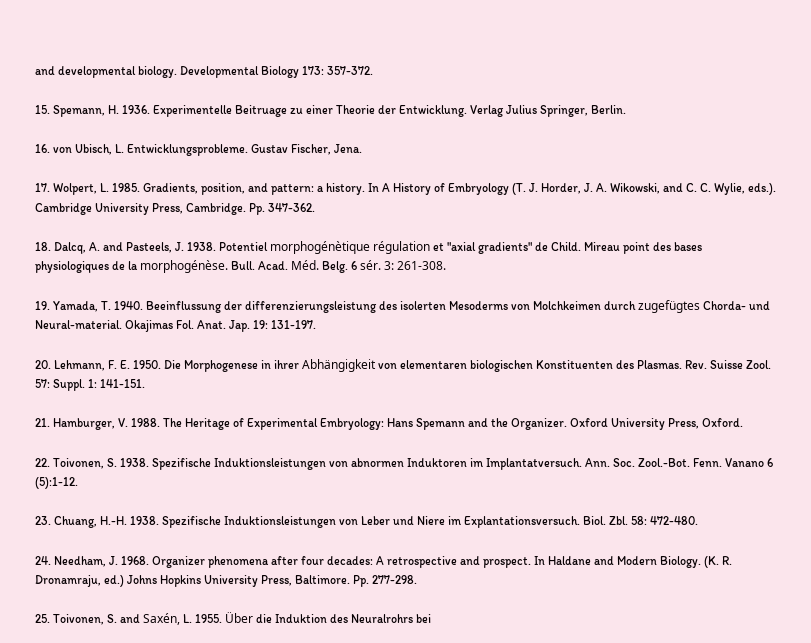and developmental biology. Developmental Biology 173: 357-372.

15. Spemann, H. 1936. Experimentelle Beitruage zu einer Theorie der Entwicklung. Verlag Julius Springer, Berlin.

16. von Ubisch, L. Entwicklungsprobleme. Gustav Fischer, Jena.

17. Wolpert, L. 1985. Gradients, position, and pattern: a history. In A History of Embryology (T. J. Horder, J. A. Wikowski, and C. C. Wylie, eds.). Cambridge University Press, Cambridge. Pp. 347-362.

18. Dalcq, A. and Pasteels, J. 1938. Potentiel morphogénètique régulation et "axial gradients" de Child. Mireau point des bases physiologiques de la morphogénèse. Bull. Acad. Méd. Belg. 6 sér. 3: 261-308.

19. Yamada, T. 1940. Beeinflussung der differenzierungsleistung des isolerten Mesoderms von Molchkeimen durch zugefügtes Chorda- und Neural-material. Okajimas Fol. Anat. Jap. 19: 131-197.

20. Lehmann, F. E. 1950. Die Morphogenese in ihrer Abhängigkeit von elementaren biologischen Konstituenten des Plasmas. Rev. Suisse Zool. 57: Suppl. 1: 141-151.

21. Hamburger, V. 1988. The Heritage of Experimental Embryology: Hans Spemann and the Organizer. Oxford University Press, Oxford.

22. Toivonen, S. 1938. Spezifische Induktionsleistungen von abnormen Induktoren im Implantatversuch. Ann. Soc. Zool.-Bot. Fenn. Vanano 6 (5):1-12.

23. Chuang, H.-H. 1938. Spezifische Induktionsleistungen von Leber und Niere im Explantationsversuch. Biol. Zbl. 58: 472-480.

24. Needham, J. 1968. Organizer phenomena after four decades: A retrospective and prospect. In Haldane and Modern Biology. (K. R. Dronamraju, ed.) Johns Hopkins University Press, Baltimore. Pp. 277-298.

25. Toivonen, S. and Saxén, L. 1955. Über die Induktion des Neuralrohrs bei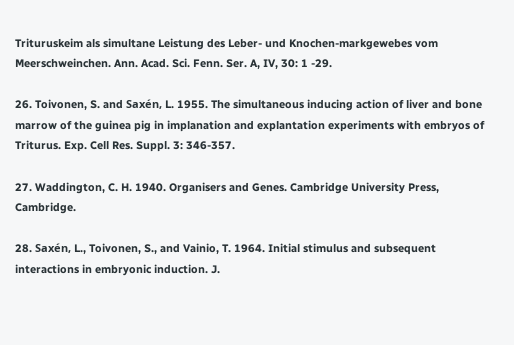Trituruskeim als simultane Leistung des Leber- und Knochen-markgewebes vom Meerschweinchen. Ann. Acad. Sci. Fenn. Ser. A, IV, 30: 1 -29.

26. Toivonen, S. and Saxén, L. 1955. The simultaneous inducing action of liver and bone marrow of the guinea pig in implanation and explantation experiments with embryos of Triturus. Exp. Cell Res. Suppl. 3: 346-357.

27. Waddington, C. H. 1940. Organisers and Genes. Cambridge University Press, Cambridge.

28. Saxén, L., Toivonen, S., and Vainio, T. 1964. Initial stimulus and subsequent interactions in embryonic induction. J.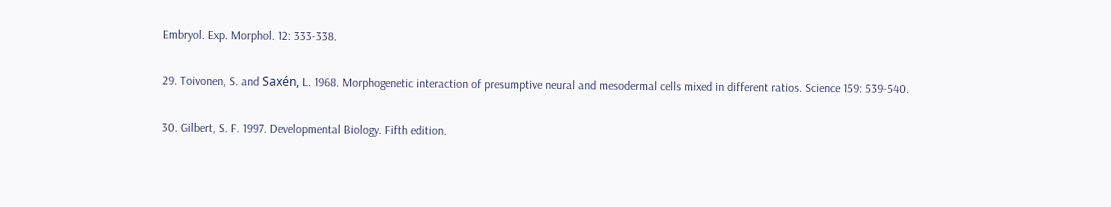Embryol. Exp. Morphol. 12: 333-338.

29. Toivonen, S. and Saxén, L. 1968. Morphogenetic interaction of presumptive neural and mesodermal cells mixed in different ratios. Science 159: 539-540.

30. Gilbert, S. F. 1997. Developmental Biology. Fifth edition.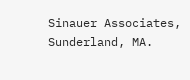Sinauer Associates, Sunderland, MA.